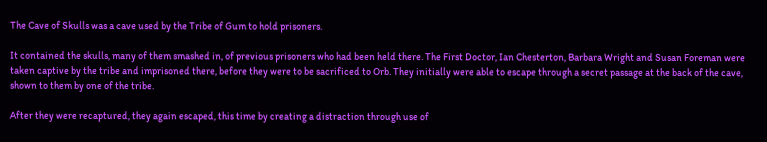The Cave of Skulls was a cave used by the Tribe of Gum to hold prisoners.

It contained the skulls, many of them smashed in, of previous prisoners who had been held there. The First Doctor, Ian Chesterton, Barbara Wright and Susan Foreman were taken captive by the tribe and imprisoned there, before they were to be sacrificed to Orb. They initially were able to escape through a secret passage at the back of the cave, shown to them by one of the tribe.

After they were recaptured, they again escaped, this time by creating a distraction through use of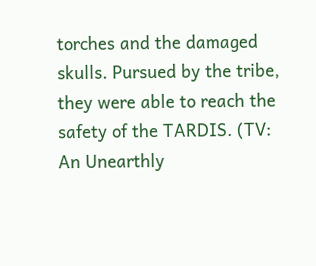torches and the damaged skulls. Pursued by the tribe, they were able to reach the safety of the TARDIS. (TV: An Unearthly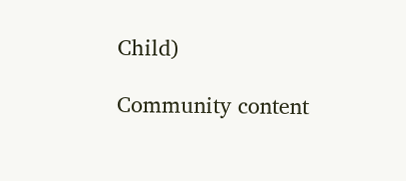Child)

Community content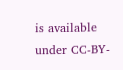is available under CC-BY-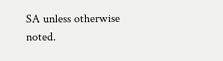SA unless otherwise noted.